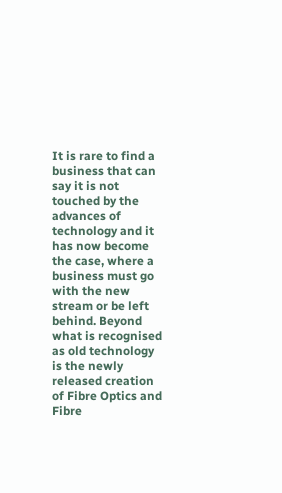It is rare to find a business that can say it is not touched by the advances of technology and it has now become the case, where a business must go with the new stream or be left behind. Beyond what is recognised as old technology is the newly released creation of Fibre Optics and Fibre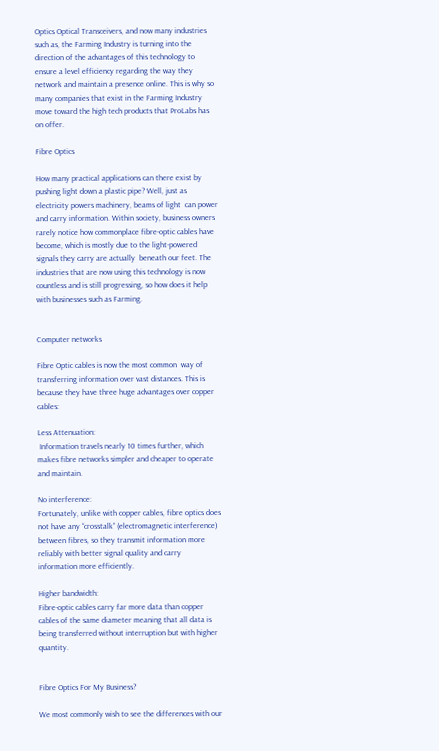Optics Optical Transceivers, and now many industries such as, the Farming Industry is turning into the direction of the advantages of this technology to ensure a level efficiency regarding the way they network and maintain a presence online. This is why so many companies that exist in the Farming Industry move toward the high tech products that ProLabs has on offer.

Fibre Optics

How many practical applications can there exist by pushing light down a plastic pipe? Well, just as electricity powers machinery, beams of light  can power and carry information. Within society, business owners rarely notice how commonplace fibre-optic cables have become, which is mostly due to the light-powered signals they carry are actually  beneath our feet. The industries that are now using this technology is now countless and is still progressing, so how does it help with businesses such as Farming.


Computer networks

Fibre Optic cables is now the most common  way of transferring information over vast distances. This is because they have three huge advantages over copper cables:

Less Attenuation:
 Information travels nearly 10 times further, which makes fibre networks simpler and cheaper to operate and maintain.

No interference:
Fortunately, unlike with copper cables, fibre optics does not have any “crosstalk” (electromagnetic interference) between fibres, so they transmit information more reliably with better signal quality and carry information more efficiently.

Higher bandwidth:
Fibre-optic cables carry far more data than copper cables of the same diameter meaning that all data is being transferred without interruption but with higher quantity.


Fibre Optics For My Business?

We most commonly wish to see the differences with our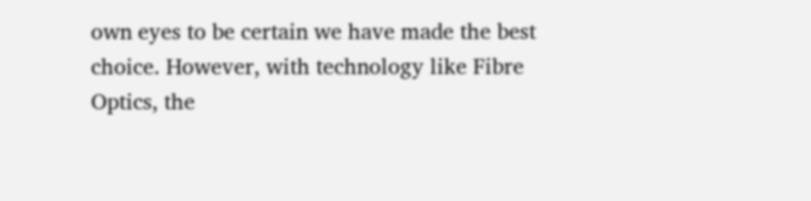own eyes to be certain we have made the best choice. However, with technology like Fibre Optics, the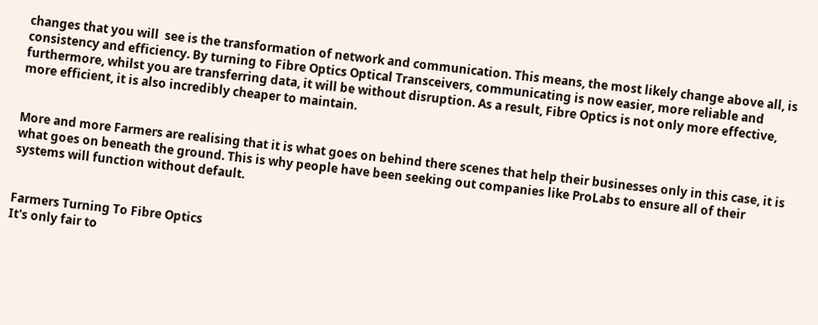changes that you will  see is the transformation of network and communication. This means, the most likely change above all, is consistency and efficiency. By turning to Fibre Optics Optical Transceivers, communicating is now easier, more reliable and furthermore, whilst you are transferring data, it will be without disruption. As a result, Fibre Optics is not only more effective, more efficient, it is also incredibly cheaper to maintain.


More and more Farmers are realising that it is what goes on behind there scenes that help their businesses only in this case, it is what goes on beneath the ground. This is why people have been seeking out companies like ProLabs to ensure all of their systems will function without default.


Farmers Turning To Fibre Optics
It's only fair to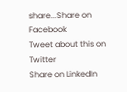share...Share on Facebook
Tweet about this on Twitter
Share on LinkedIn